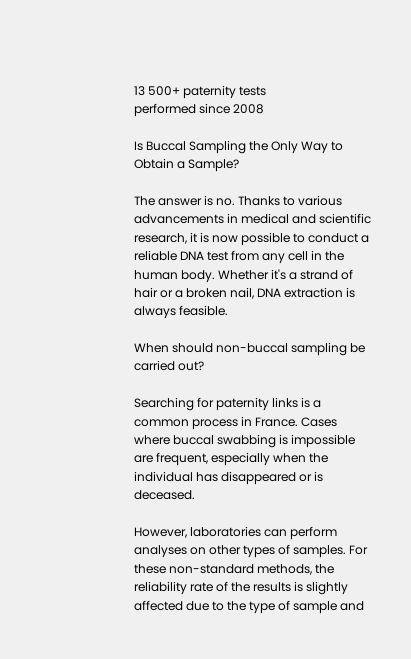13 500+ paternity tests
performed since 2008

Is Buccal Sampling the Only Way to Obtain a Sample?

The answer is no. Thanks to various advancements in medical and scientific research, it is now possible to conduct a reliable DNA test from any cell in the human body. Whether it's a strand of hair or a broken nail, DNA extraction is always feasible.

When should non-buccal sampling be carried out?

Searching for paternity links is a common process in France. Cases where buccal swabbing is impossible are frequent, especially when the individual has disappeared or is deceased.

However, laboratories can perform analyses on other types of samples. For these non-standard methods, the reliability rate of the results is slightly affected due to the type of sample and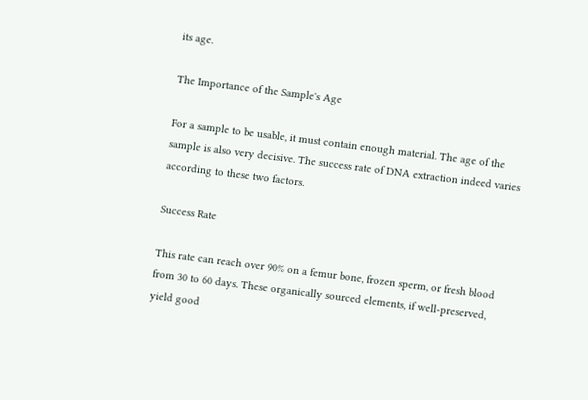its age.

The Importance of the Sample's Age

For a sample to be usable, it must contain enough material. The age of the sample is also very decisive. The success rate of DNA extraction indeed varies according to these two factors.

Success Rate

This rate can reach over 90% on a femur bone, frozen sperm, or fresh blood from 30 to 60 days. These organically sourced elements, if well-preserved, yield good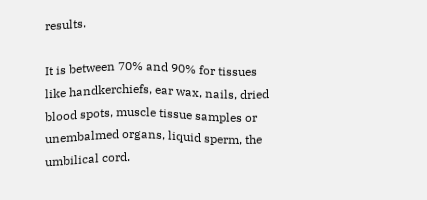results.

It is between 70% and 90% for tissues like handkerchiefs, ear wax, nails, dried blood spots, muscle tissue samples or unembalmed organs, liquid sperm, the umbilical cord.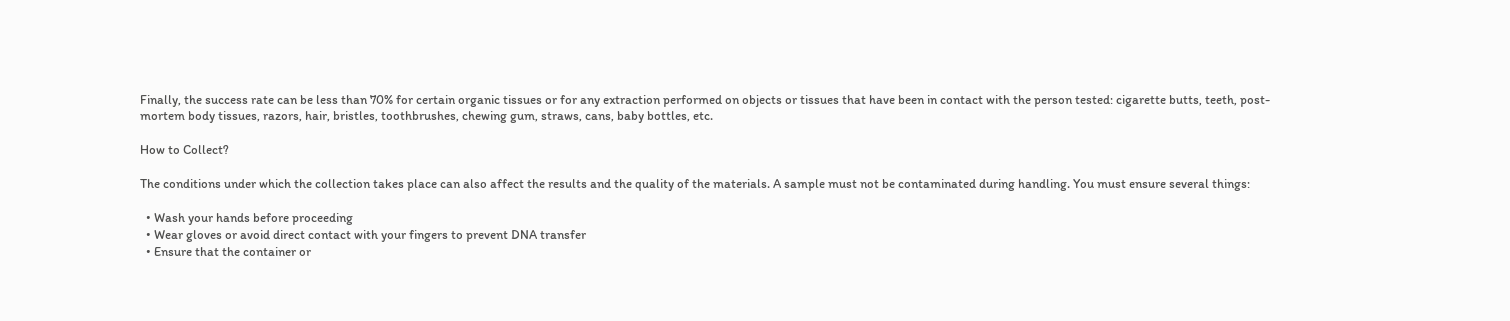Finally, the success rate can be less than 70% for certain organic tissues or for any extraction performed on objects or tissues that have been in contact with the person tested: cigarette butts, teeth, post-mortem body tissues, razors, hair, bristles, toothbrushes, chewing gum, straws, cans, baby bottles, etc.

How to Collect?

The conditions under which the collection takes place can also affect the results and the quality of the materials. A sample must not be contaminated during handling. You must ensure several things:

  • Wash your hands before proceeding
  • Wear gloves or avoid direct contact with your fingers to prevent DNA transfer
  • Ensure that the container or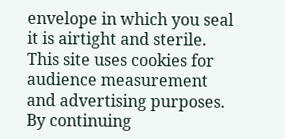envelope in which you seal it is airtight and sterile.
This site uses cookies for audience measurement and advertising purposes. By continuing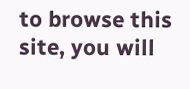to browse this site, you will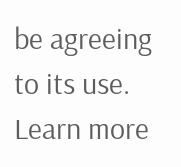be agreeing to its use. Learn more